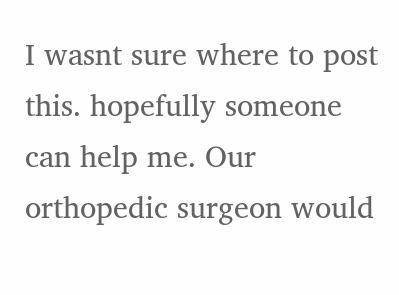I wasnt sure where to post this. hopefully someone can help me. Our orthopedic surgeon would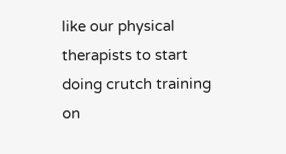like our physical therapists to start doing crutch training on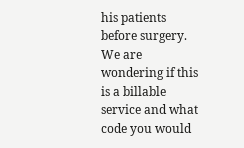his patients before surgery. We are wondering if this is a billable service and what code you would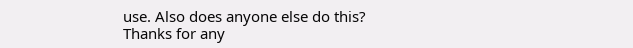use. Also does anyone else do this?
Thanks for any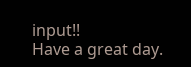input!!
Have a great day.